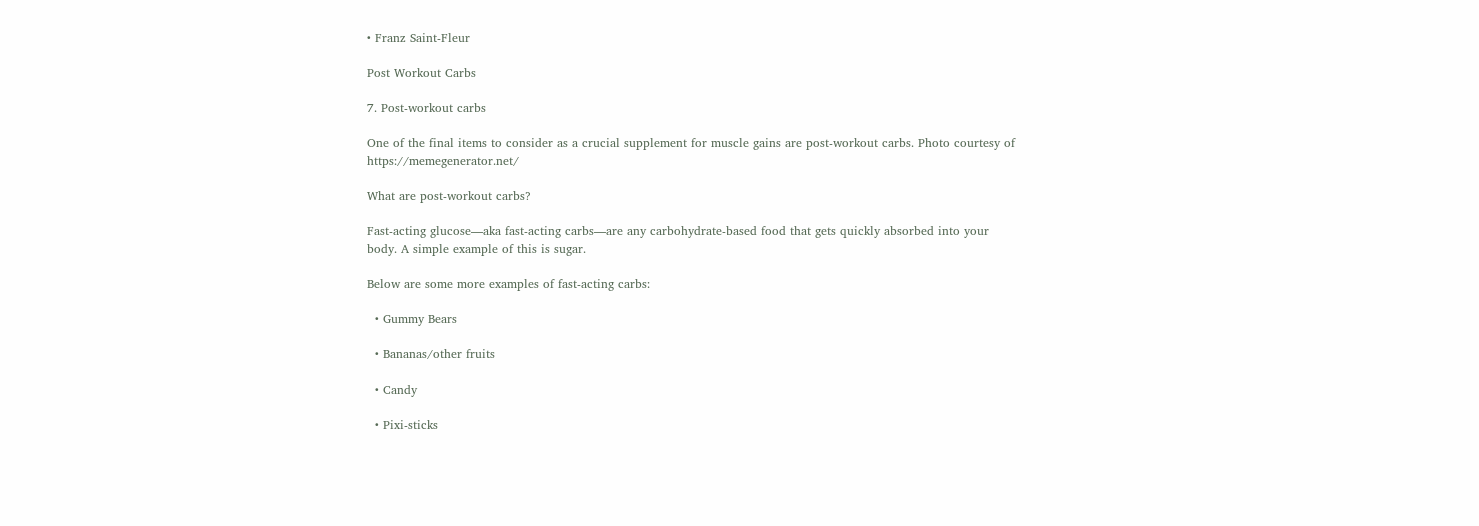• Franz Saint-Fleur

Post Workout Carbs

7. Post-workout carbs

One of the final items to consider as a crucial supplement for muscle gains are post-workout carbs. Photo courtesy of https://memegenerator.net/

What are post-workout carbs?

Fast-acting glucose—aka fast-acting carbs—are any carbohydrate-based food that gets quickly absorbed into your body. A simple example of this is sugar.

Below are some more examples of fast-acting carbs:

  • Gummy Bears

  • Bananas/other fruits

  • Candy

  • Pixi-sticks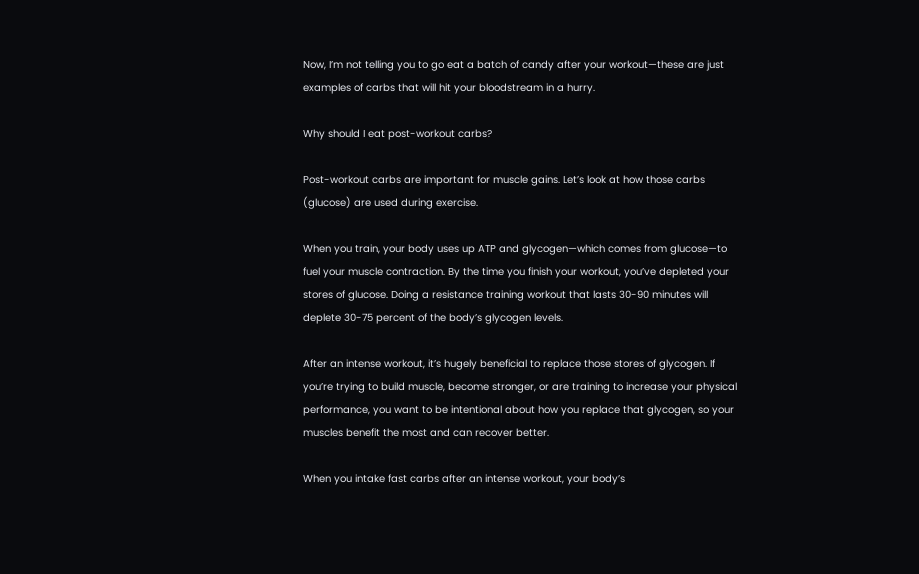Now, I’m not telling you to go eat a batch of candy after your workout—these are just examples of carbs that will hit your bloodstream in a hurry.

Why should I eat post-workout carbs?

Post-workout carbs are important for muscle gains. Let’s look at how those carbs (glucose) are used during exercise.

When you train, your body uses up ATP and glycogen—which comes from glucose—to fuel your muscle contraction. By the time you finish your workout, you’ve depleted your stores of glucose. Doing a resistance training workout that lasts 30-90 minutes will deplete 30-75 percent of the body’s glycogen levels.

After an intense workout, it’s hugely beneficial to replace those stores of glycogen. If you’re trying to build muscle, become stronger, or are training to increase your physical performance, you want to be intentional about how you replace that glycogen, so your muscles benefit the most and can recover better.

When you intake fast carbs after an intense workout, your body’s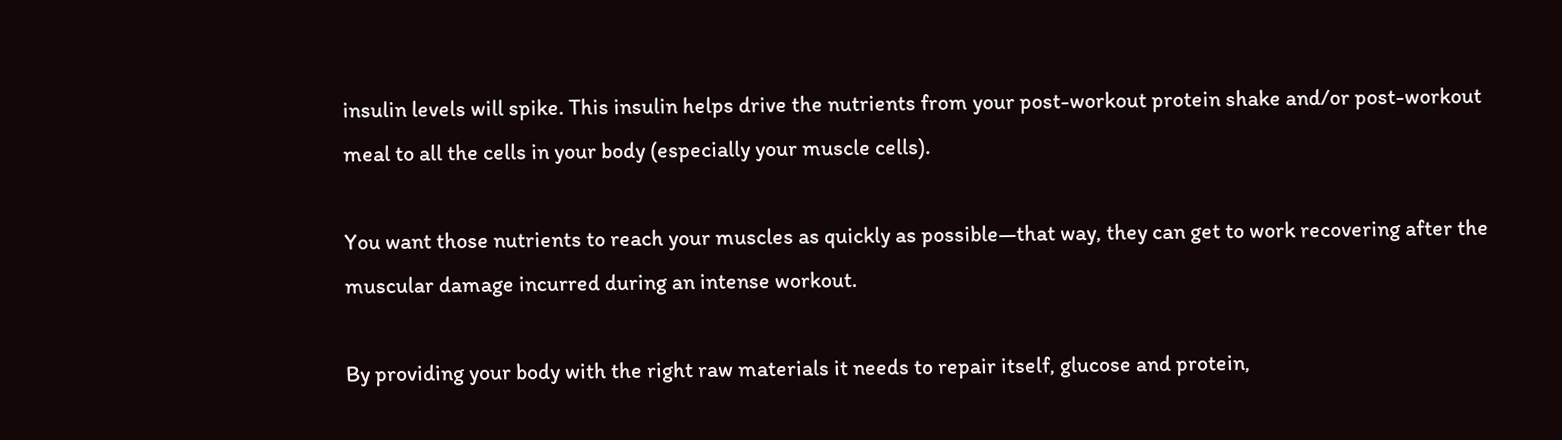insulin levels will spike. This insulin helps drive the nutrients from your post-workout protein shake and/or post-workout meal to all the cells in your body (especially your muscle cells).

You want those nutrients to reach your muscles as quickly as possible—that way, they can get to work recovering after the muscular damage incurred during an intense workout.

By providing your body with the right raw materials it needs to repair itself, glucose and protein,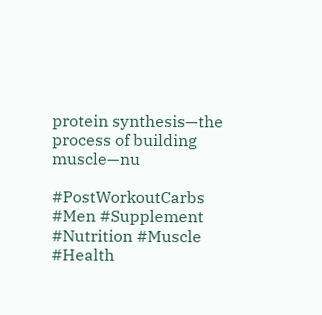protein synthesis—the process of building muscle—nu

#PostWorkoutCarbs #Men #Supplement #Nutrition #Muscle #Health